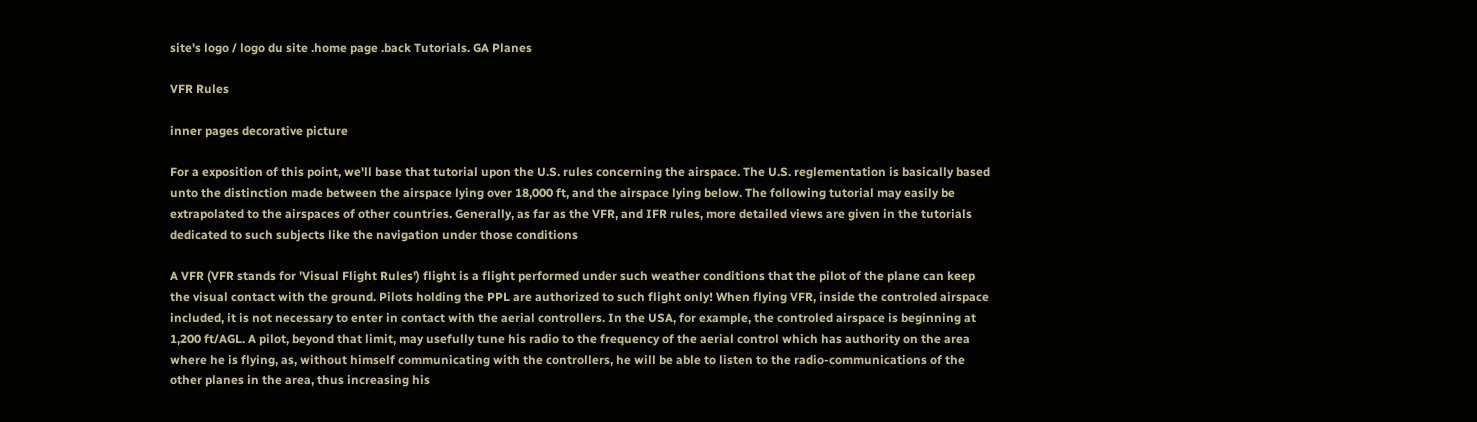site's logo / logo du site .home page .back Tutorials. GA Planes

VFR Rules

inner pages decorative picture

For a exposition of this point, we'll base that tutorial upon the U.S. rules concerning the airspace. The U.S. reglementation is basically based unto the distinction made between the airspace lying over 18,000 ft, and the airspace lying below. The following tutorial may easily be extrapolated to the airspaces of other countries. Generally, as far as the VFR, and IFR rules, more detailed views are given in the tutorials dedicated to such subjects like the navigation under those conditions

A VFR (VFR stands for 'Visual Flight Rules') flight is a flight performed under such weather conditions that the pilot of the plane can keep the visual contact with the ground. Pilots holding the PPL are authorized to such flight only! When flying VFR, inside the controled airspace included, it is not necessary to enter in contact with the aerial controllers. In the USA, for example, the controled airspace is beginning at 1,200 ft/AGL. A pilot, beyond that limit, may usefully tune his radio to the frequency of the aerial control which has authority on the area where he is flying, as, without himself communicating with the controllers, he will be able to listen to the radio-communications of the other planes in the area, thus increasing his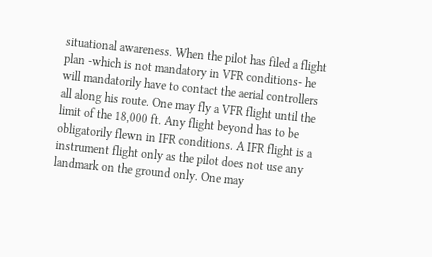situational awareness. When the pilot has filed a flight plan -which is not mandatory in VFR conditions- he will mandatorily have to contact the aerial controllers all along his route. One may fly a VFR flight until the limit of the 18,000 ft. Any flight beyond has to be obligatorily flewn in IFR conditions. A IFR flight is a instrument flight only as the pilot does not use any landmark on the ground only. One may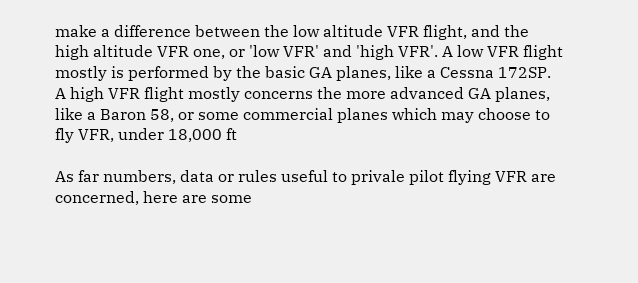make a difference between the low altitude VFR flight, and the high altitude VFR one, or 'low VFR' and 'high VFR'. A low VFR flight mostly is performed by the basic GA planes, like a Cessna 172SP. A high VFR flight mostly concerns the more advanced GA planes, like a Baron 58, or some commercial planes which may choose to fly VFR, under 18,000 ft

As far numbers, data or rules useful to privale pilot flying VFR are concerned, here are some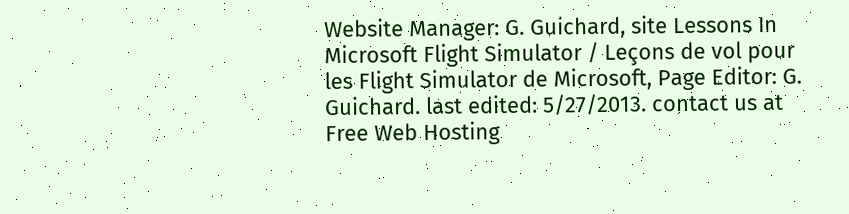Website Manager: G. Guichard, site Lessons In Microsoft Flight Simulator / Leçons de vol pour les Flight Simulator de Microsoft, Page Editor: G. Guichard. last edited: 5/27/2013. contact us at
Free Web Hosting